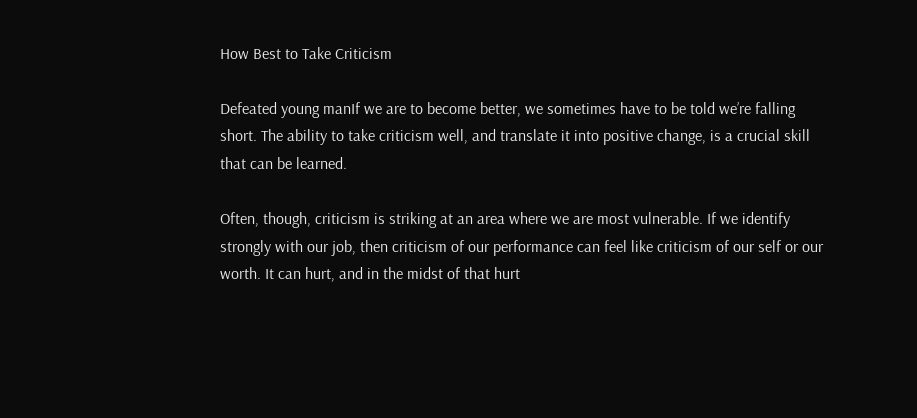How Best to Take Criticism

Defeated young manIf we are to become better, we sometimes have to be told we’re falling short. The ability to take criticism well, and translate it into positive change, is a crucial skill that can be learned.

Often, though, criticism is striking at an area where we are most vulnerable. If we identify strongly with our job, then criticism of our performance can feel like criticism of our self or our worth. It can hurt, and in the midst of that hurt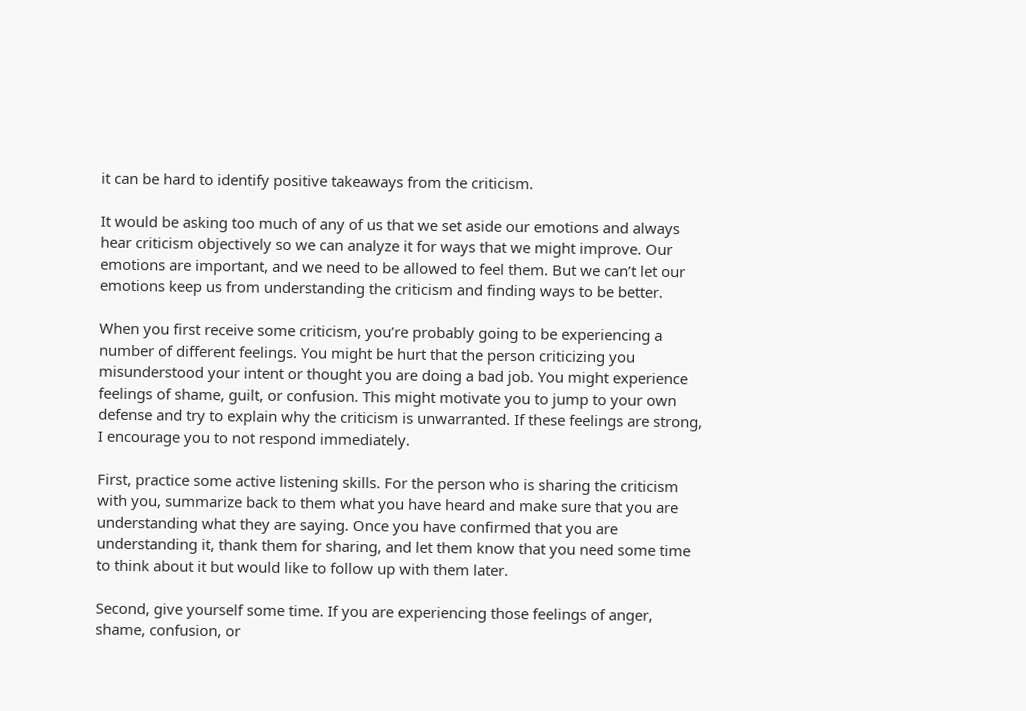it can be hard to identify positive takeaways from the criticism.

It would be asking too much of any of us that we set aside our emotions and always hear criticism objectively so we can analyze it for ways that we might improve. Our emotions are important, and we need to be allowed to feel them. But we can’t let our emotions keep us from understanding the criticism and finding ways to be better.

When you first receive some criticism, you’re probably going to be experiencing a number of different feelings. You might be hurt that the person criticizing you misunderstood your intent or thought you are doing a bad job. You might experience feelings of shame, guilt, or confusion. This might motivate you to jump to your own defense and try to explain why the criticism is unwarranted. If these feelings are strong, I encourage you to not respond immediately.

First, practice some active listening skills. For the person who is sharing the criticism with you, summarize back to them what you have heard and make sure that you are understanding what they are saying. Once you have confirmed that you are understanding it, thank them for sharing, and let them know that you need some time to think about it but would like to follow up with them later.

Second, give yourself some time. If you are experiencing those feelings of anger, shame, confusion, or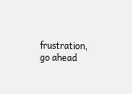frustration, go ahead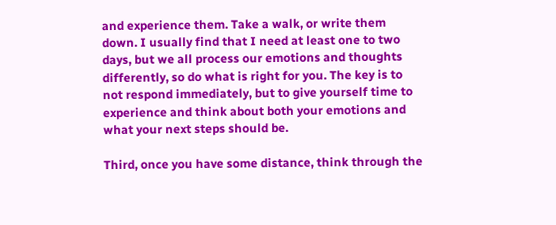and experience them. Take a walk, or write them down. I usually find that I need at least one to two days, but we all process our emotions and thoughts differently, so do what is right for you. The key is to not respond immediately, but to give yourself time to experience and think about both your emotions and what your next steps should be.

Third, once you have some distance, think through the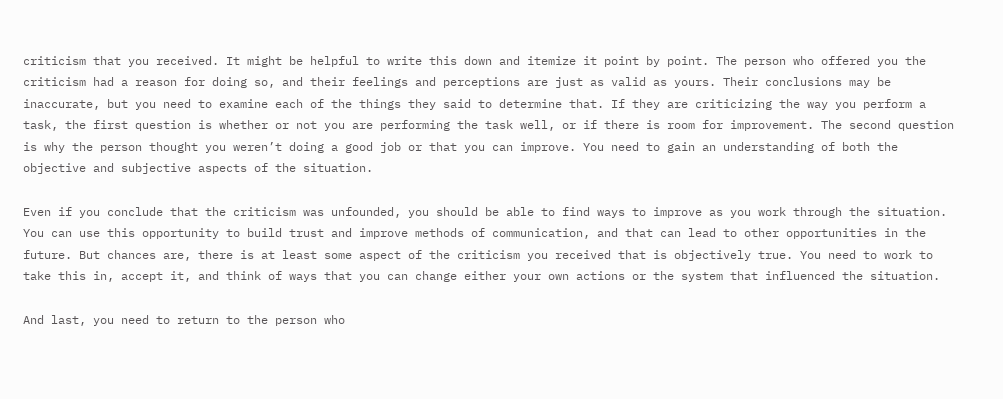criticism that you received. It might be helpful to write this down and itemize it point by point. The person who offered you the criticism had a reason for doing so, and their feelings and perceptions are just as valid as yours. Their conclusions may be inaccurate, but you need to examine each of the things they said to determine that. If they are criticizing the way you perform a task, the first question is whether or not you are performing the task well, or if there is room for improvement. The second question is why the person thought you weren’t doing a good job or that you can improve. You need to gain an understanding of both the objective and subjective aspects of the situation.

Even if you conclude that the criticism was unfounded, you should be able to find ways to improve as you work through the situation. You can use this opportunity to build trust and improve methods of communication, and that can lead to other opportunities in the future. But chances are, there is at least some aspect of the criticism you received that is objectively true. You need to work to take this in, accept it, and think of ways that you can change either your own actions or the system that influenced the situation.

And last, you need to return to the person who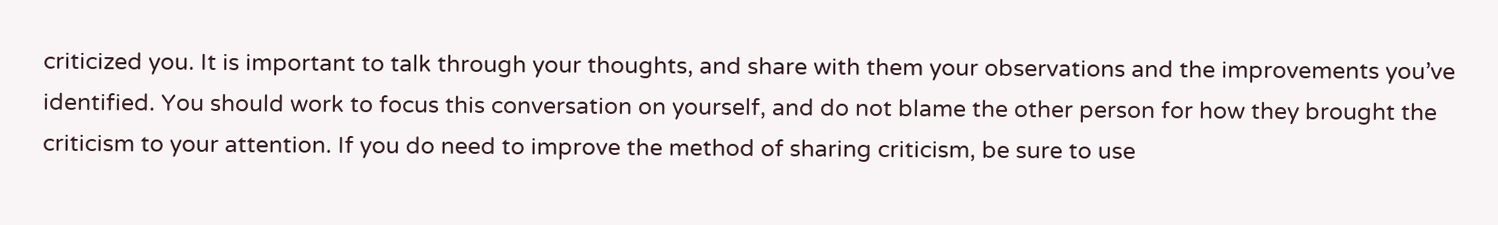criticized you. It is important to talk through your thoughts, and share with them your observations and the improvements you’ve identified. You should work to focus this conversation on yourself, and do not blame the other person for how they brought the criticism to your attention. If you do need to improve the method of sharing criticism, be sure to use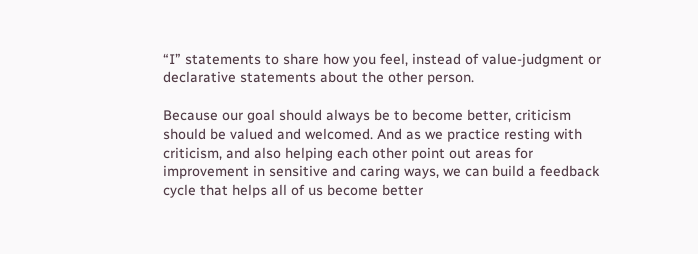“I” statements to share how you feel, instead of value-judgment or declarative statements about the other person.

Because our goal should always be to become better, criticism should be valued and welcomed. And as we practice resting with criticism, and also helping each other point out areas for improvement in sensitive and caring ways, we can build a feedback cycle that helps all of us become better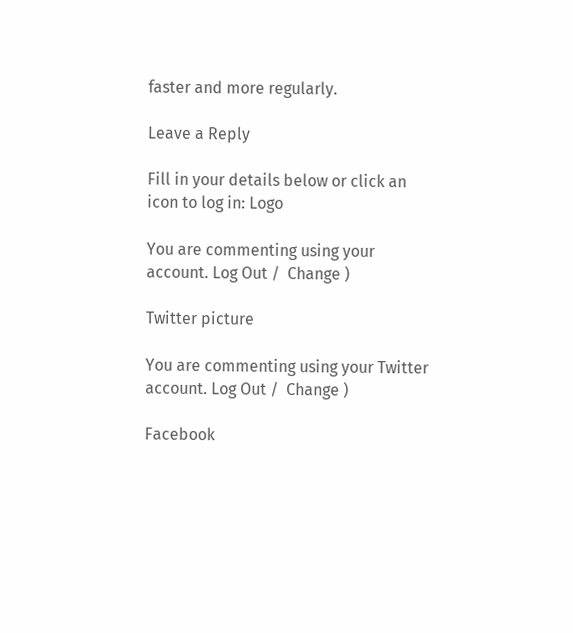faster and more regularly.

Leave a Reply

Fill in your details below or click an icon to log in: Logo

You are commenting using your account. Log Out /  Change )

Twitter picture

You are commenting using your Twitter account. Log Out /  Change )

Facebook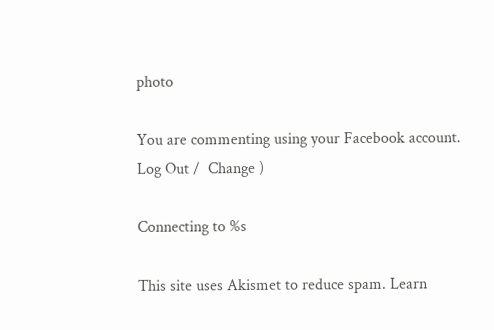photo

You are commenting using your Facebook account. Log Out /  Change )

Connecting to %s

This site uses Akismet to reduce spam. Learn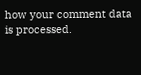how your comment data is processed.